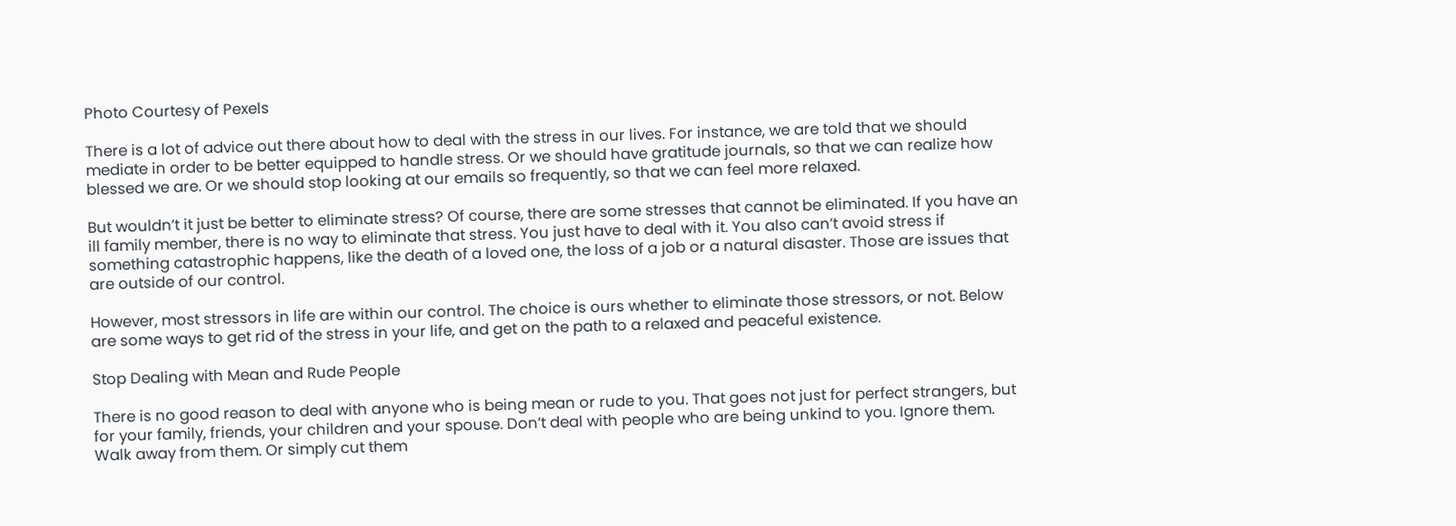Photo Courtesy of Pexels

There is a lot of advice out there about how to deal with the stress in our lives. For instance, we are told that we should mediate in order to be better equipped to handle stress. Or we should have gratitude journals, so that we can realize how blessed we are. Or we should stop looking at our emails so frequently, so that we can feel more relaxed.

But wouldn’t it just be better to eliminate stress? Of course, there are some stresses that cannot be eliminated. If you have an ill family member, there is no way to eliminate that stress. You just have to deal with it. You also can’t avoid stress if something catastrophic happens, like the death of a loved one, the loss of a job or a natural disaster. Those are issues that are outside of our control.

However, most stressors in life are within our control. The choice is ours whether to eliminate those stressors, or not. Below are some ways to get rid of the stress in your life, and get on the path to a relaxed and peaceful existence.

Stop Dealing with Mean and Rude People

There is no good reason to deal with anyone who is being mean or rude to you. That goes not just for perfect strangers, but for your family, friends, your children and your spouse. Don’t deal with people who are being unkind to you. Ignore them. Walk away from them. Or simply cut them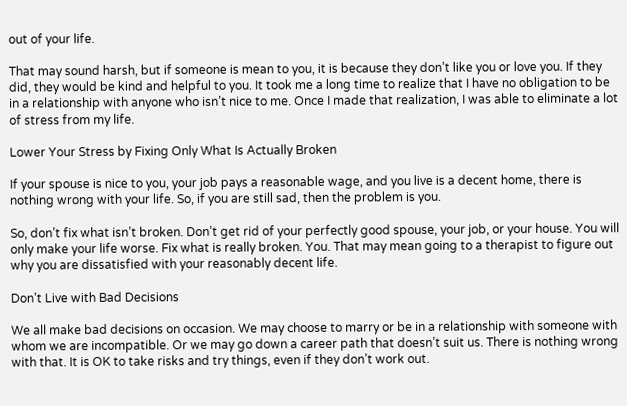out of your life.

That may sound harsh, but if someone is mean to you, it is because they don’t like you or love you. If they did, they would be kind and helpful to you. It took me a long time to realize that I have no obligation to be in a relationship with anyone who isn’t nice to me. Once I made that realization, I was able to eliminate a lot of stress from my life.

Lower Your Stress by Fixing Only What Is Actually Broken

If your spouse is nice to you, your job pays a reasonable wage, and you live is a decent home, there is nothing wrong with your life. So, if you are still sad, then the problem is you.

So, don’t fix what isn’t broken. Don’t get rid of your perfectly good spouse, your job, or your house. You will only make your life worse. Fix what is really broken. You. That may mean going to a therapist to figure out why you are dissatisfied with your reasonably decent life.

Don’t Live with Bad Decisions

We all make bad decisions on occasion. We may choose to marry or be in a relationship with someone with whom we are incompatible. Or we may go down a career path that doesn’t suit us. There is nothing wrong with that. It is OK to take risks and try things, even if they don’t work out.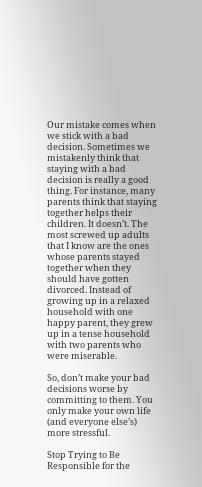Our mistake comes when we stick with a bad decision. Sometimes we mistakenly think that staying with a bad decision is really a good thing. For instance, many parents think that staying together helps their children. It doesn’t. The most screwed up adults that I know are the ones whose parents stayed together when they should have gotten divorced. Instead of growing up in a relaxed household with one happy parent, they grew up in a tense household with two parents who were miserable.

So, don’t make your bad decisions worse by committing to them. You only make your own life (and everyone else’s) more stressful.

Stop Trying to Be Responsible for the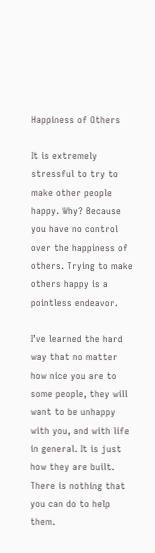Happiness of Others

It is extremely stressful to try to make other people happy. Why? Because you have no control over the happiness of others. Trying to make others happy is a pointless endeavor.

I’ve learned the hard way that no matter how nice you are to some people, they will want to be unhappy with you, and with life in general. It is just how they are built. There is nothing that you can do to help them.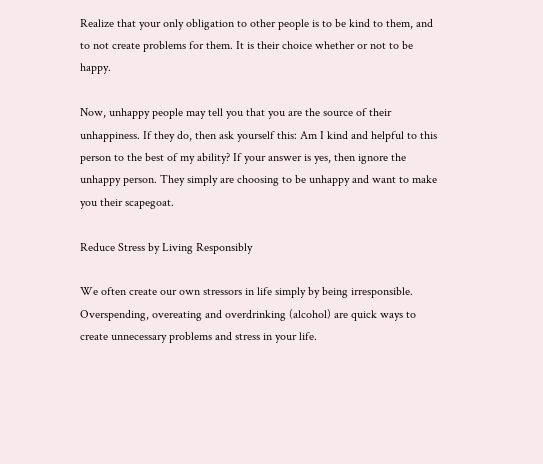Realize that your only obligation to other people is to be kind to them, and to not create problems for them. It is their choice whether or not to be happy.

Now, unhappy people may tell you that you are the source of their unhappiness. If they do, then ask yourself this: Am I kind and helpful to this person to the best of my ability? If your answer is yes, then ignore the unhappy person. They simply are choosing to be unhappy and want to make you their scapegoat.

Reduce Stress by Living Responsibly

We often create our own stressors in life simply by being irresponsible. Overspending, overeating and overdrinking (alcohol) are quick ways to create unnecessary problems and stress in your life.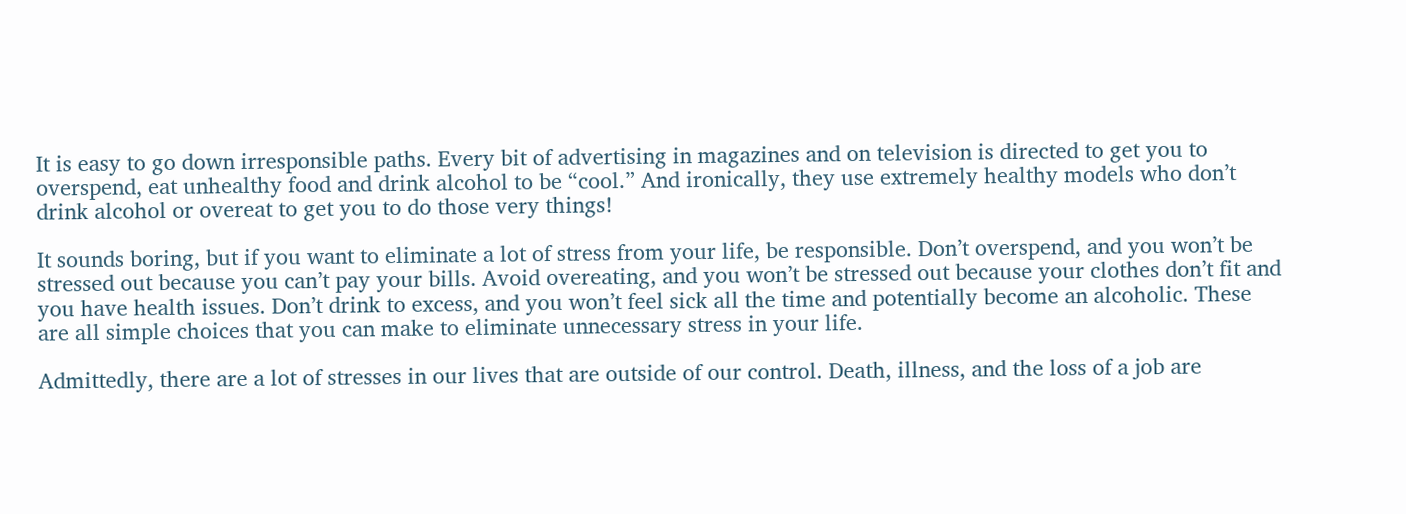It is easy to go down irresponsible paths. Every bit of advertising in magazines and on television is directed to get you to overspend, eat unhealthy food and drink alcohol to be “cool.” And ironically, they use extremely healthy models who don’t drink alcohol or overeat to get you to do those very things!

It sounds boring, but if you want to eliminate a lot of stress from your life, be responsible. Don’t overspend, and you won’t be stressed out because you can’t pay your bills. Avoid overeating, and you won’t be stressed out because your clothes don’t fit and you have health issues. Don’t drink to excess, and you won’t feel sick all the time and potentially become an alcoholic. These are all simple choices that you can make to eliminate unnecessary stress in your life.

Admittedly, there are a lot of stresses in our lives that are outside of our control. Death, illness, and the loss of a job are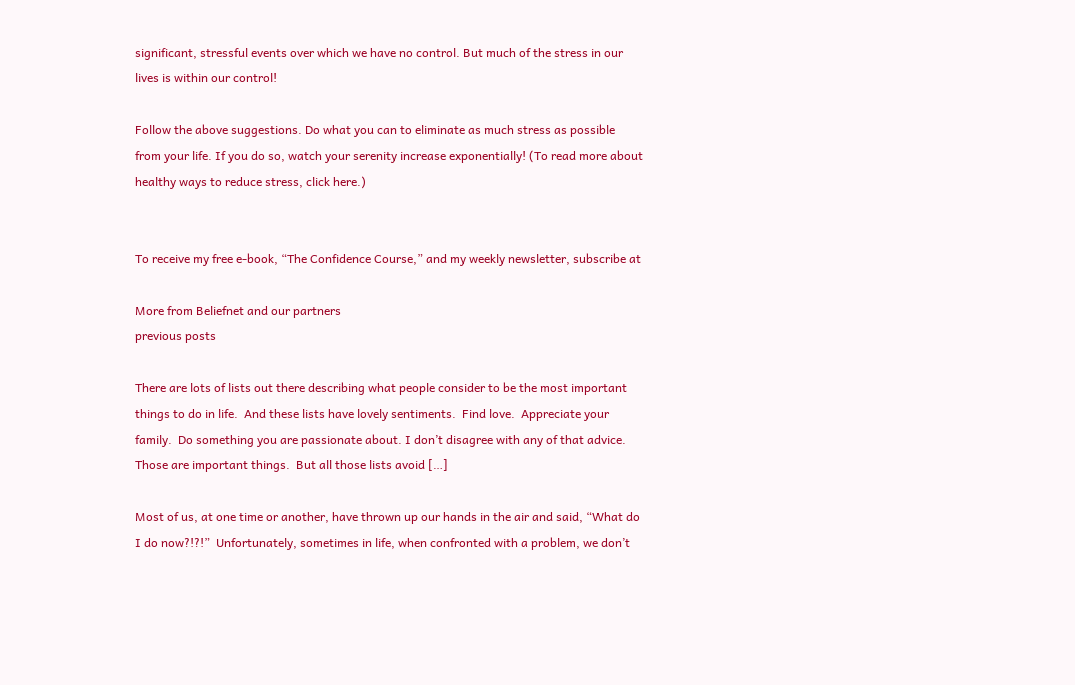significant, stressful events over which we have no control. But much of the stress in our lives is within our control!

Follow the above suggestions. Do what you can to eliminate as much stress as possible from your life. If you do so, watch your serenity increase exponentially! (To read more about healthy ways to reduce stress, click here.)


To receive my free e-book, “The Confidence Course,” and my weekly newsletter, subscribe at

More from Beliefnet and our partners
previous posts

There are lots of lists out there describing what people consider to be the most important things to do in life.  And these lists have lovely sentiments.  Find love.  Appreciate your family.  Do something you are passionate about. I don’t disagree with any of that advice.  Those are important things.  But all those lists avoid […]

Most of us, at one time or another, have thrown up our hands in the air and said, “What do I do now?!?!”  Unfortunately, sometimes in life, when confronted with a problem, we don’t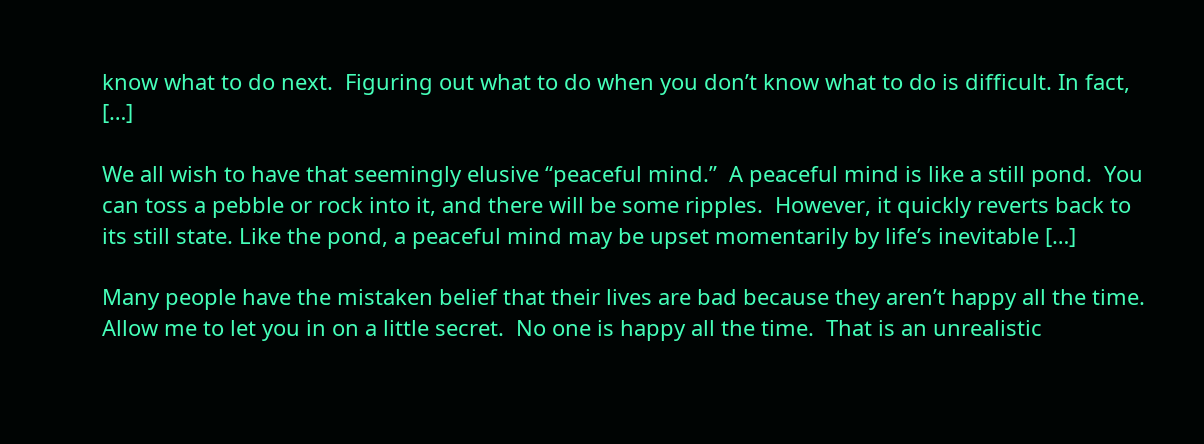know what to do next.  Figuring out what to do when you don’t know what to do is difficult. In fact, […]

We all wish to have that seemingly elusive “peaceful mind.”  A peaceful mind is like a still pond.  You can toss a pebble or rock into it, and there will be some ripples.  However, it quickly reverts back to its still state. Like the pond, a peaceful mind may be upset momentarily by life’s inevitable […]

Many people have the mistaken belief that their lives are bad because they aren’t happy all the time.  Allow me to let you in on a little secret.  No one is happy all the time.  That is an unrealistic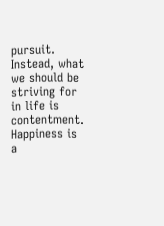pursuit.  Instead, what we should be striving for in life is contentment. Happiness is a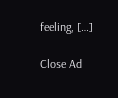feeling, […]

Close Ad